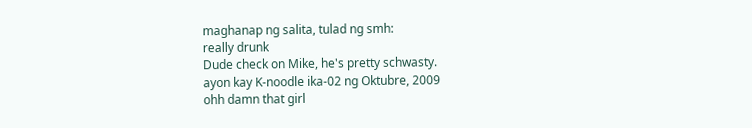maghanap ng salita, tulad ng smh:
really drunk
Dude check on Mike, he's pretty schwasty.
ayon kay K-noodle ika-02 ng Oktubre, 2009
ohh damn that girl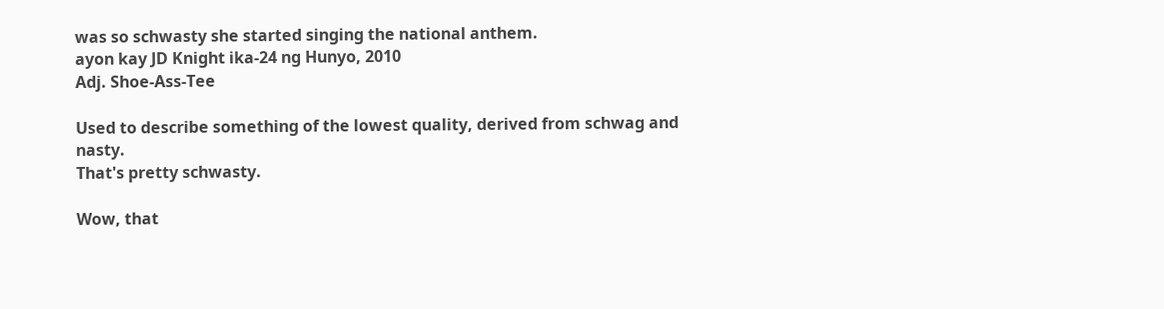was so schwasty she started singing the national anthem.
ayon kay JD Knight ika-24 ng Hunyo, 2010
Adj. Shoe-Ass-Tee

Used to describe something of the lowest quality, derived from schwag and nasty.
That's pretty schwasty.

Wow, that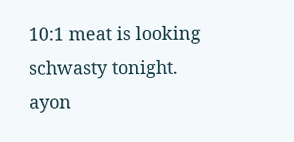10:1 meat is looking schwasty tonight.
ayon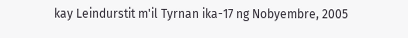kay Leindurstit m'il Tyrnan ika-17 ng Nobyembre, 2005